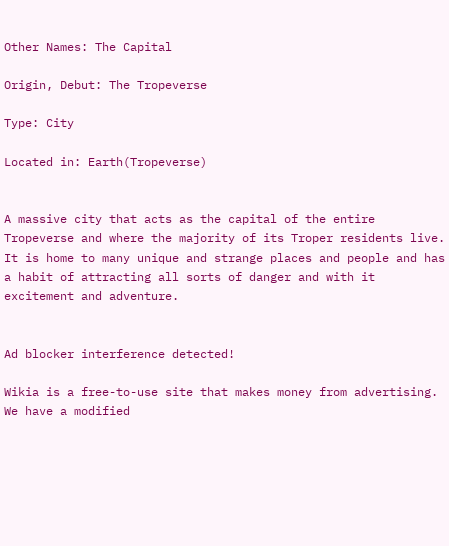Other Names: The Capital

Origin, Debut: The Tropeverse

Type: City

Located in: Earth(Tropeverse)


A massive city that acts as the capital of the entire Tropeverse and where the majority of its Troper residents live. It is home to many unique and strange places and people and has a habit of attracting all sorts of danger and with it excitement and adventure.


Ad blocker interference detected!

Wikia is a free-to-use site that makes money from advertising. We have a modified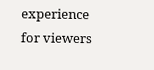experience for viewers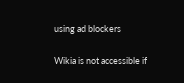using ad blockers

Wikia is not accessible if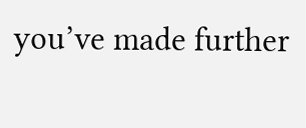you’ve made further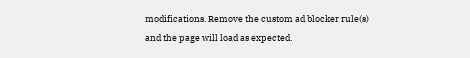modifications. Remove the custom ad blocker rule(s) and the page will load as expected.